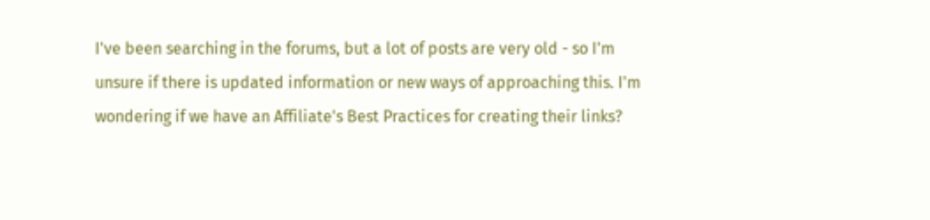I've been searching in the forums, but a lot of posts are very old - so I'm unsure if there is updated information or new ways of approaching this. I'm wondering if we have an Affiliate's Best Practices for creating their links?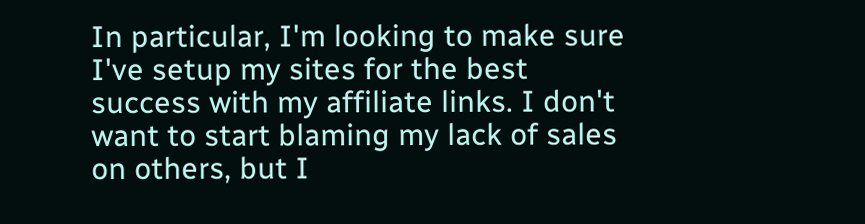In particular, I'm looking to make sure I've setup my sites for the best success with my affiliate links. I don't want to start blaming my lack of sales on others, but I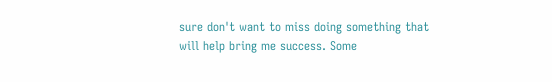sure don't want to miss doing something that will help bring me success. Some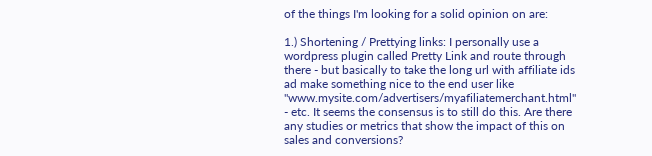of the things I'm looking for a solid opinion on are:

1.) Shortening / Prettying links: I personally use a wordpress plugin called Pretty Link and route through there - but basically to take the long url with affiliate ids ad make something nice to the end user like "www.mysite.com/advertisers/myafiliatemerchant.html" - etc. It seems the consensus is to still do this. Are there any studies or metrics that show the impact of this on sales and conversions?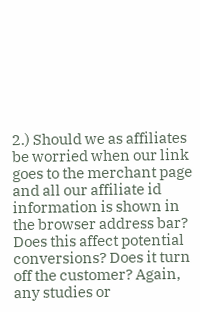2.) Should we as affiliates be worried when our link goes to the merchant page and all our affiliate id information is shown in the browser address bar? Does this affect potential conversions? Does it turn off the customer? Again, any studies or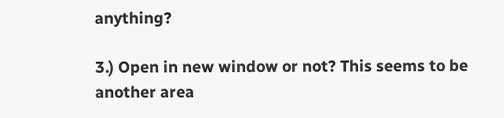anything?

3.) Open in new window or not? This seems to be another area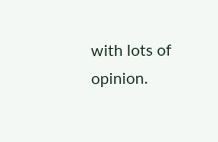with lots of opinion.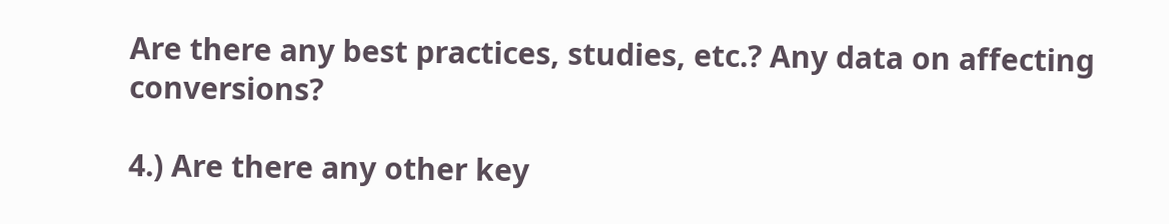Are there any best practices, studies, etc.? Any data on affecting conversions?

4.) Are there any other key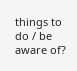things to do / be aware of?